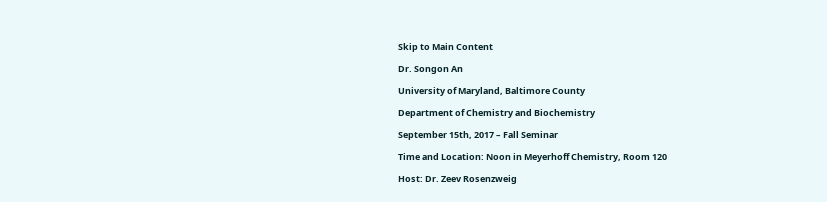Skip to Main Content

Dr. Songon An

University of Maryland, Baltimore County

Department of Chemistry and Biochemistry

September 15th, 2017 – Fall Seminar

Time and Location: Noon in Meyerhoff Chemistry, Room 120

Host: Dr. Zeev Rosenzweig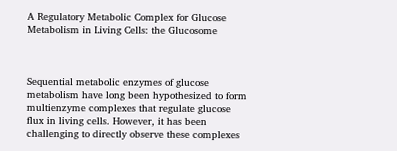A Regulatory Metabolic Complex for Glucose Metabolism in Living Cells: the Glucosome



Sequential metabolic enzymes of glucose metabolism have long been hypothesized to form multienzyme complexes that regulate glucose flux in living cells. However, it has been challenging to directly observe these complexes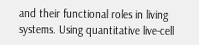and their functional roles in living systems. Using quantitative live-cell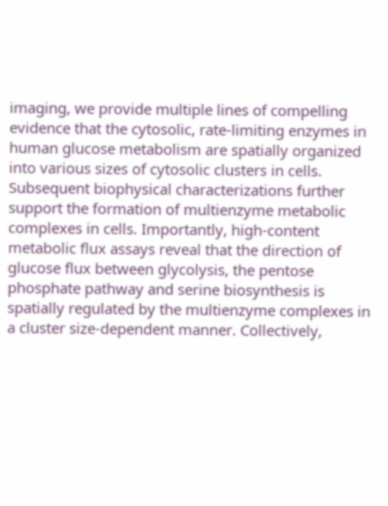imaging, we provide multiple lines of compelling evidence that the cytosolic, rate-limiting enzymes in human glucose metabolism are spatially organized into various sizes of cytosolic clusters in cells. Subsequent biophysical characterizations further support the formation of multienzyme metabolic complexes in cells. Importantly, high-content metabolic flux assays reveal that the direction of glucose flux between glycolysis, the pentose phosphate pathway and serine biosynthesis is spatially regulated by the multienzyme complexes in a cluster size-dependent manner. Collectively,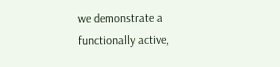we demonstrate a functionally active,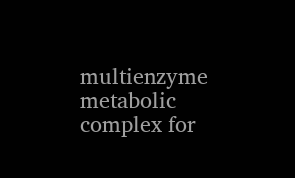multienzyme metabolic complex for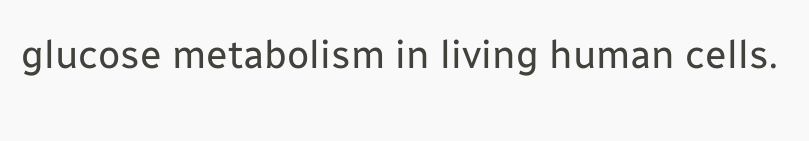glucose metabolism in living human cells.